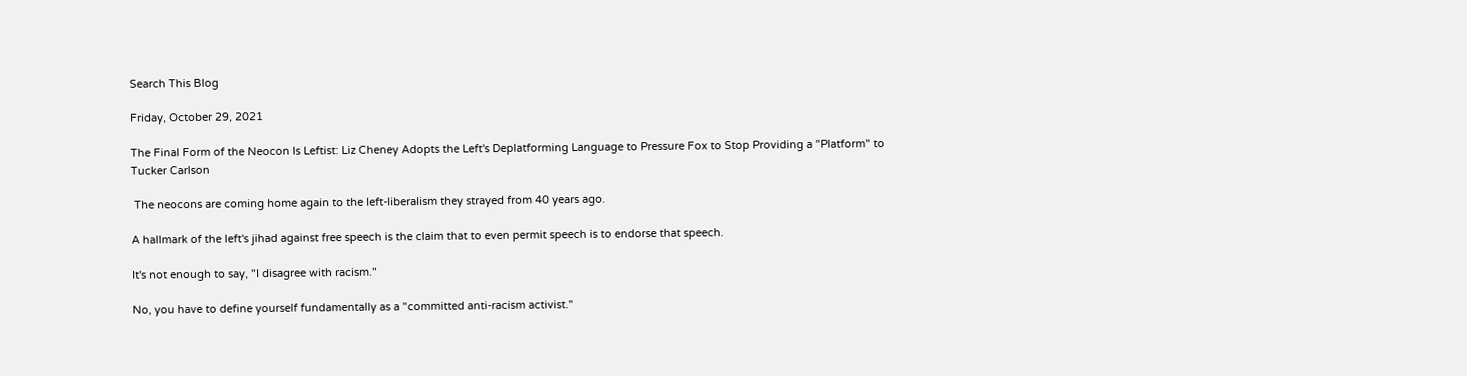Search This Blog

Friday, October 29, 2021

The Final Form of the Neocon Is Leftist: Liz Cheney Adopts the Left's Deplatforming Language to Pressure Fox to Stop Providing a "Platform" to Tucker Carlson

 The neocons are coming home again to the left-liberalism they strayed from 40 years ago.

A hallmark of the left's jihad against free speech is the claim that to even permit speech is to endorse that speech.

It's not enough to say, "I disagree with racism."

No, you have to define yourself fundamentally as a "committed anti-racism activist."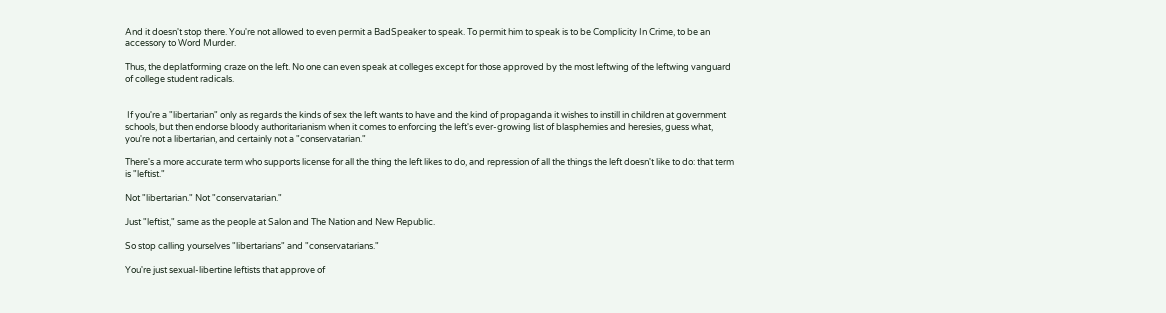And it doesn't stop there. You're not allowed to even permit a BadSpeaker to speak. To permit him to speak is to be Complicity In Crime, to be an accessory to Word Murder.

Thus, the deplatforming craze on the left. No one can even speak at colleges except for those approved by the most leftwing of the leftwing vanguard of college student radicals.


 If you're a "libertarian" only as regards the kinds of sex the left wants to have and the kind of propaganda it wishes to instill in children at government schools, but then endorse bloody authoritarianism when it comes to enforcing the left's ever-growing list of blasphemies and heresies, guess what, you're not a libertarian, and certainly not a "conservatarian."

There's a more accurate term who supports license for all the thing the left likes to do, and repression of all the things the left doesn't like to do: that term is "leftist."

Not "libertarian." Not "conservatarian."

Just "leftist," same as the people at Salon and The Nation and New Republic.

So stop calling yourselves "libertarians" and "conservatarians."

You're just sexual-libertine leftists that approve of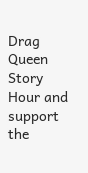Drag Queen Story Hour and support the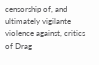censorship of, and ultimately vigilante violence against, critics of Drag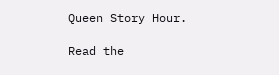Queen Story Hour.

Read the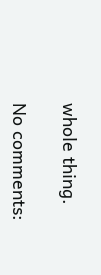whole thing.

No comments: